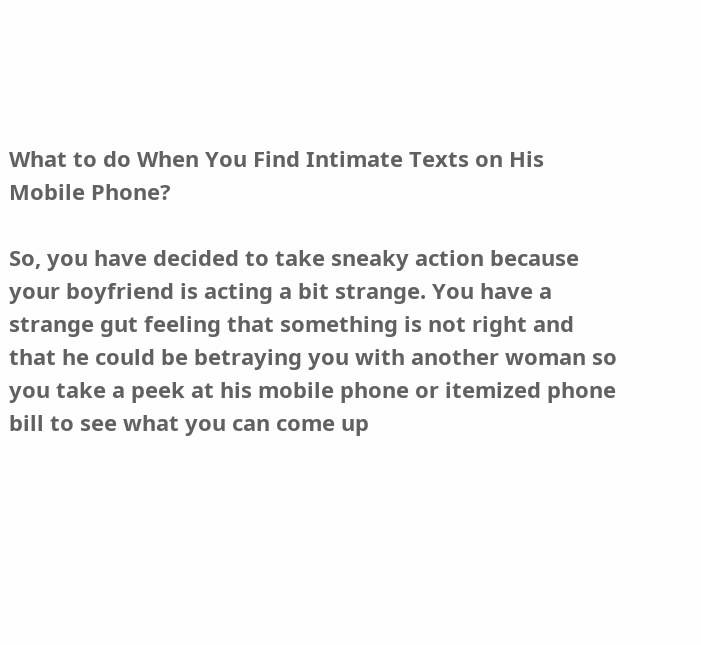What to do When You Find Intimate Texts on His Mobile Phone?

So, you have decided to take sneaky action because your boyfriend is acting a bit strange. You have a strange gut feeling that something is not right and that he could be betraying you with another woman so you take a peek at his mobile phone or itemized phone bill to see what you can come up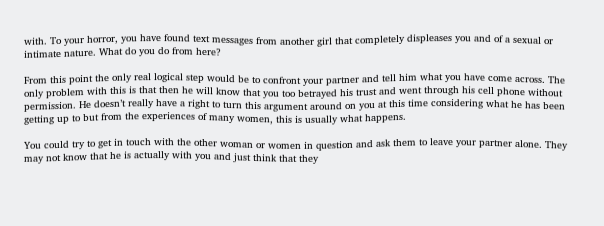with. To your horror, you have found text messages from another girl that completely displeases you and of a sexual or intimate nature. What do you do from here?

From this point the only real logical step would be to confront your partner and tell him what you have come across. The only problem with this is that then he will know that you too betrayed his trust and went through his cell phone without permission. He doesn’t really have a right to turn this argument around on you at this time considering what he has been getting up to but from the experiences of many women, this is usually what happens.

You could try to get in touch with the other woman or women in question and ask them to leave your partner alone. They may not know that he is actually with you and just think that they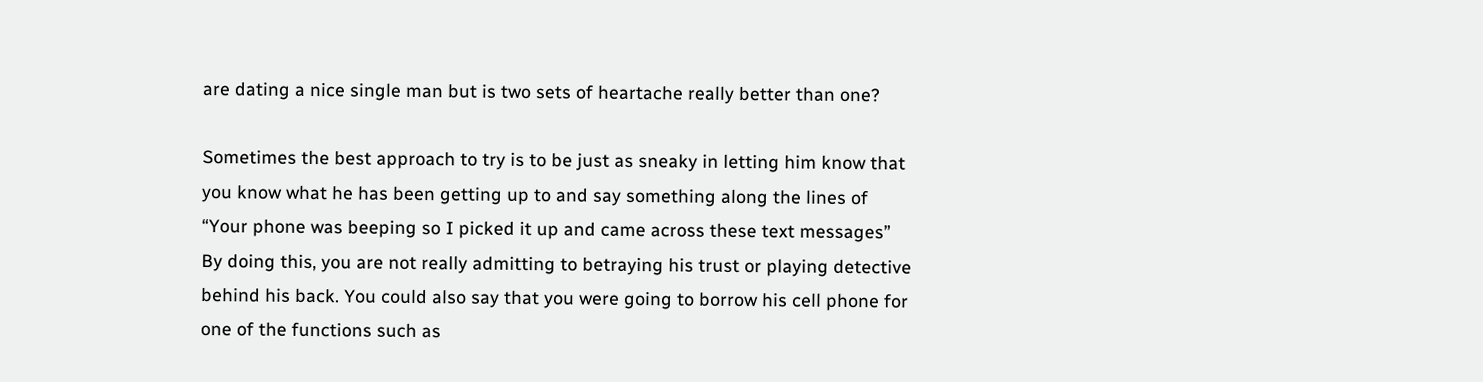are dating a nice single man but is two sets of heartache really better than one?

Sometimes the best approach to try is to be just as sneaky in letting him know that you know what he has been getting up to and say something along the lines of “Your phone was beeping so I picked it up and came across these text messages” By doing this, you are not really admitting to betraying his trust or playing detective behind his back. You could also say that you were going to borrow his cell phone for one of the functions such as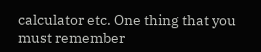calculator etc. One thing that you must remember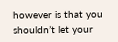however is that you shouldn’t let your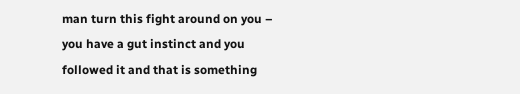man turn this fight around on you – you have a gut instinct and you followed it and that is something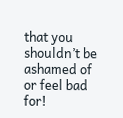that you shouldn’t be ashamed of or feel bad for!